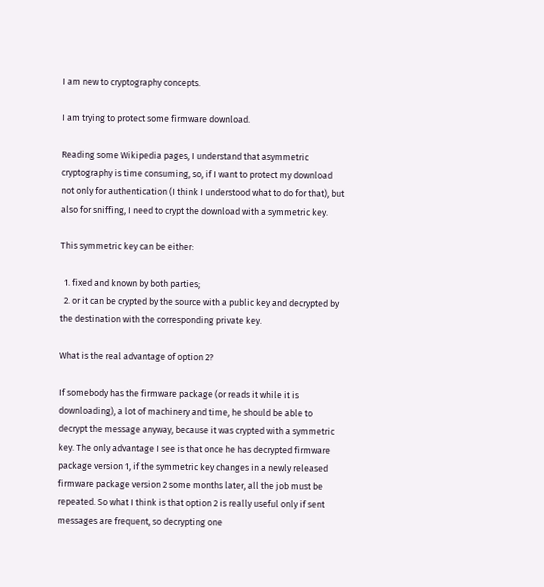I am new to cryptography concepts.

I am trying to protect some firmware download.

Reading some Wikipedia pages, I understand that asymmetric cryptography is time consuming, so, if I want to protect my download not only for authentication (I think I understood what to do for that), but also for sniffing, I need to crypt the download with a symmetric key.

This symmetric key can be either:

  1. fixed and known by both parties;
  2. or it can be crypted by the source with a public key and decrypted by the destination with the corresponding private key.

What is the real advantage of option 2?

If somebody has the firmware package (or reads it while it is downloading), a lot of machinery and time, he should be able to decrypt the message anyway, because it was crypted with a symmetric key. The only advantage I see is that once he has decrypted firmware package version 1, if the symmetric key changes in a newly released firmware package version 2 some months later, all the job must be repeated. So what I think is that option 2 is really useful only if sent messages are frequent, so decrypting one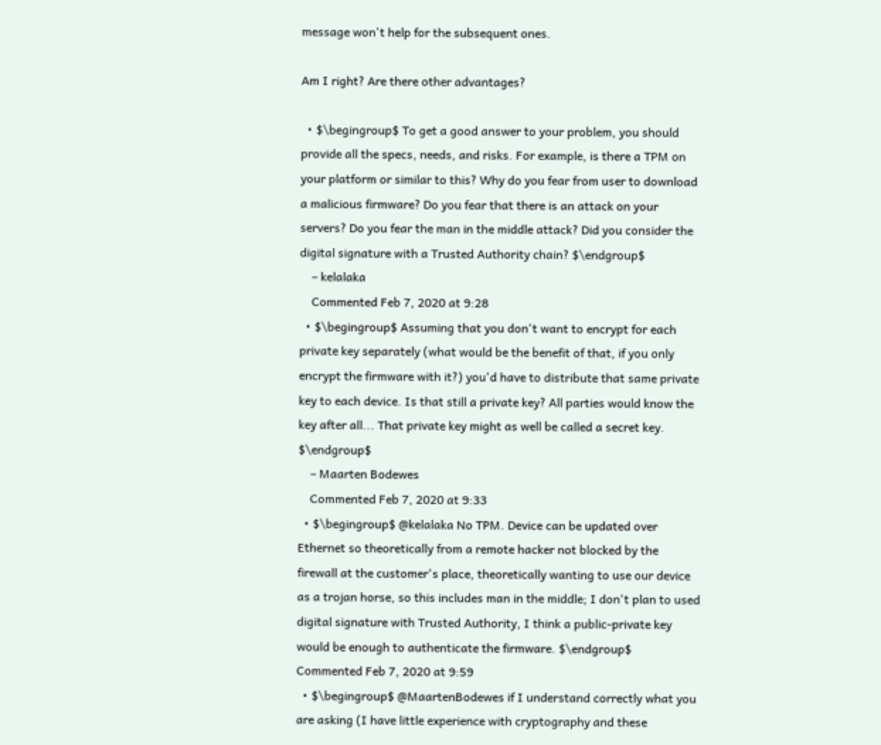message won't help for the subsequent ones.

Am I right? Are there other advantages?

  • $\begingroup$ To get a good answer to your problem, you should provide all the specs, needs, and risks. For example, is there a TPM on your platform or similar to this? Why do you fear from user to download a malicious firmware? Do you fear that there is an attack on your servers? Do you fear the man in the middle attack? Did you consider the digital signature with a Trusted Authority chain? $\endgroup$
    – kelalaka
    Commented Feb 7, 2020 at 9:28
  • $\begingroup$ Assuming that you don't want to encrypt for each private key separately (what would be the benefit of that, if you only encrypt the firmware with it?) you'd have to distribute that same private key to each device. Is that still a private key? All parties would know the key after all... That private key might as well be called a secret key. $\endgroup$
    – Maarten Bodewes
    Commented Feb 7, 2020 at 9:33
  • $\begingroup$ @kelalaka No TPM. Device can be updated over Ethernet so theoretically from a remote hacker not blocked by the firewall at the customer's place, theoretically wanting to use our device as a trojan horse, so this includes man in the middle; I don't plan to used digital signature with Trusted Authority, I think a public-private key would be enough to authenticate the firmware. $\endgroup$ Commented Feb 7, 2020 at 9:59
  • $\begingroup$ @MaartenBodewes if I understand correctly what you are asking (I have little experience with cryptography and these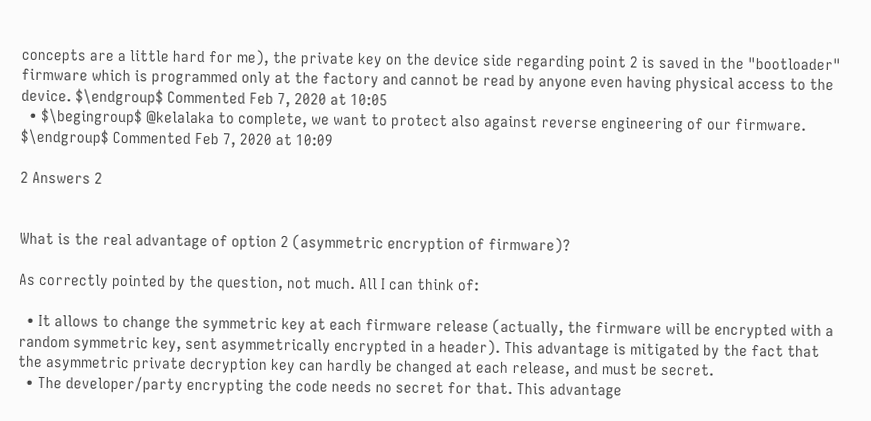concepts are a little hard for me), the private key on the device side regarding point 2 is saved in the "bootloader" firmware which is programmed only at the factory and cannot be read by anyone even having physical access to the device. $\endgroup$ Commented Feb 7, 2020 at 10:05
  • $\begingroup$ @kelalaka to complete, we want to protect also against reverse engineering of our firmware. $\endgroup$ Commented Feb 7, 2020 at 10:09

2 Answers 2


What is the real advantage of option 2 (asymmetric encryption of firmware)?

As correctly pointed by the question, not much. All I can think of:

  • It allows to change the symmetric key at each firmware release (actually, the firmware will be encrypted with a random symmetric key, sent asymmetrically encrypted in a header). This advantage is mitigated by the fact that the asymmetric private decryption key can hardly be changed at each release, and must be secret.
  • The developer/party encrypting the code needs no secret for that. This advantage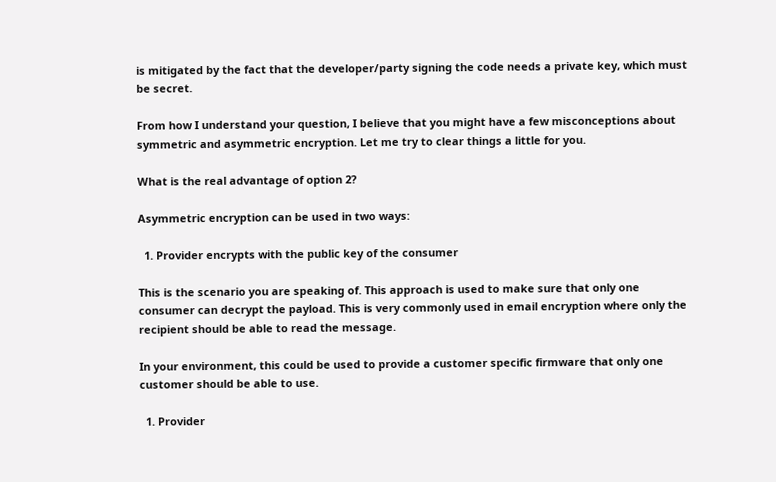is mitigated by the fact that the developer/party signing the code needs a private key, which must be secret.

From how I understand your question, I believe that you might have a few misconceptions about symmetric and asymmetric encryption. Let me try to clear things a little for you.

What is the real advantage of option 2?

Asymmetric encryption can be used in two ways:

  1. Provider encrypts with the public key of the consumer

This is the scenario you are speaking of. This approach is used to make sure that only one consumer can decrypt the payload. This is very commonly used in email encryption where only the recipient should be able to read the message.

In your environment, this could be used to provide a customer specific firmware that only one customer should be able to use.

  1. Provider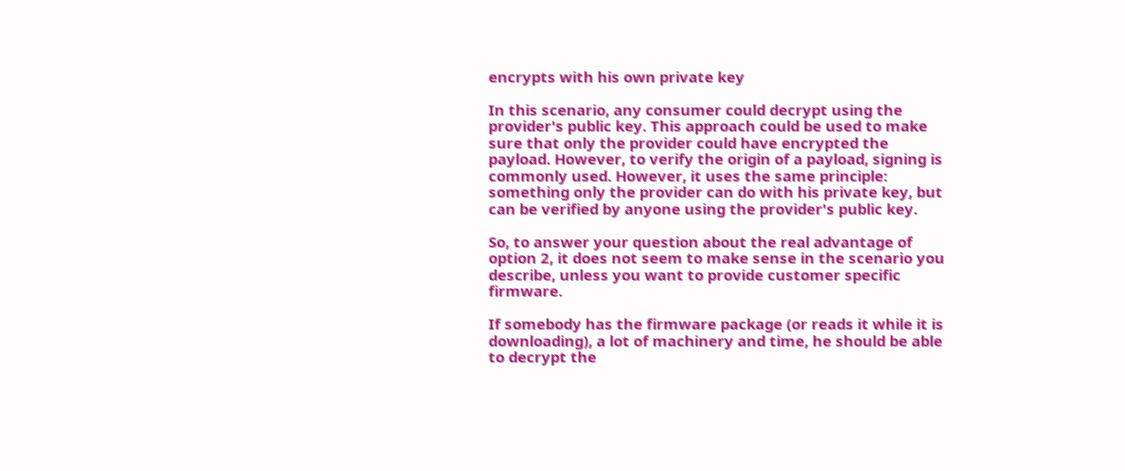encrypts with his own private key

In this scenario, any consumer could decrypt using the provider's public key. This approach could be used to make sure that only the provider could have encrypted the payload. However, to verify the origin of a payload, signing is commonly used. However, it uses the same principle: something only the provider can do with his private key, but can be verified by anyone using the provider's public key.

So, to answer your question about the real advantage of option 2, it does not seem to make sense in the scenario you describe, unless you want to provide customer specific firmware.

If somebody has the firmware package (or reads it while it is downloading), a lot of machinery and time, he should be able to decrypt the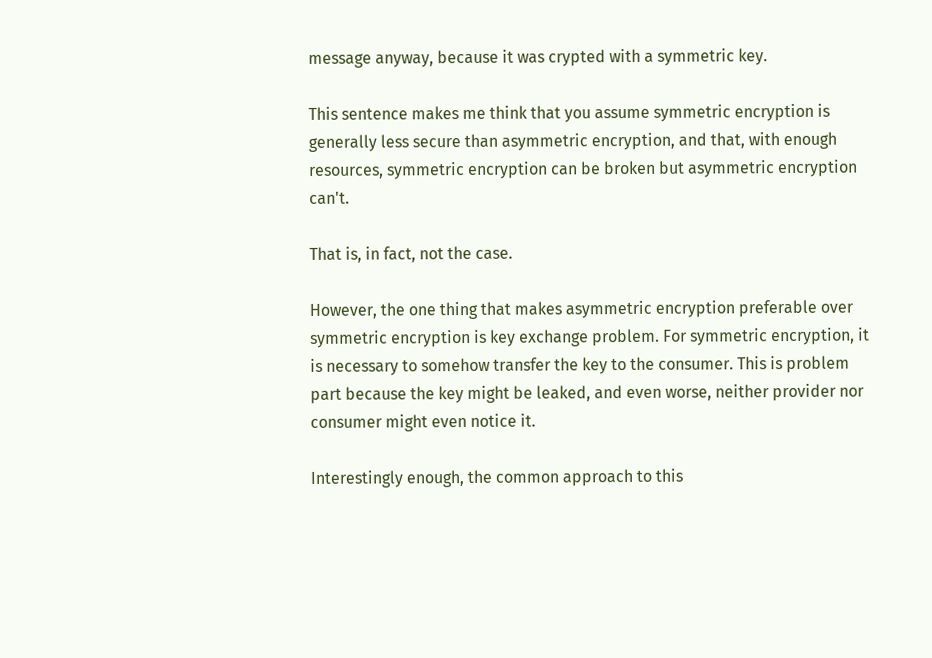message anyway, because it was crypted with a symmetric key.

This sentence makes me think that you assume symmetric encryption is generally less secure than asymmetric encryption, and that, with enough resources, symmetric encryption can be broken but asymmetric encryption can't.

That is, in fact, not the case.

However, the one thing that makes asymmetric encryption preferable over symmetric encryption is key exchange problem. For symmetric encryption, it is necessary to somehow transfer the key to the consumer. This is problem part because the key might be leaked, and even worse, neither provider nor consumer might even notice it.

Interestingly enough, the common approach to this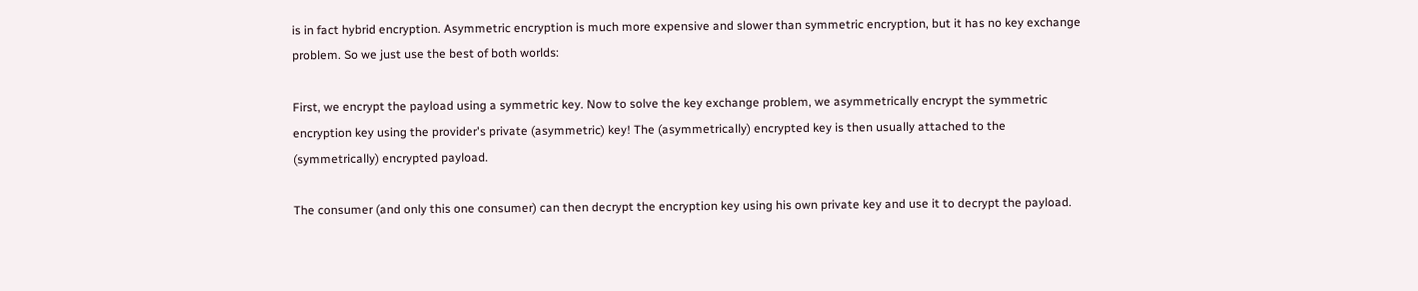is in fact hybrid encryption. Asymmetric encryption is much more expensive and slower than symmetric encryption, but it has no key exchange problem. So we just use the best of both worlds:

First, we encrypt the payload using a symmetric key. Now to solve the key exchange problem, we asymmetrically encrypt the symmetric encryption key using the provider's private (asymmetric) key! The (asymmetrically) encrypted key is then usually attached to the (symmetrically) encrypted payload.

The consumer (and only this one consumer) can then decrypt the encryption key using his own private key and use it to decrypt the payload.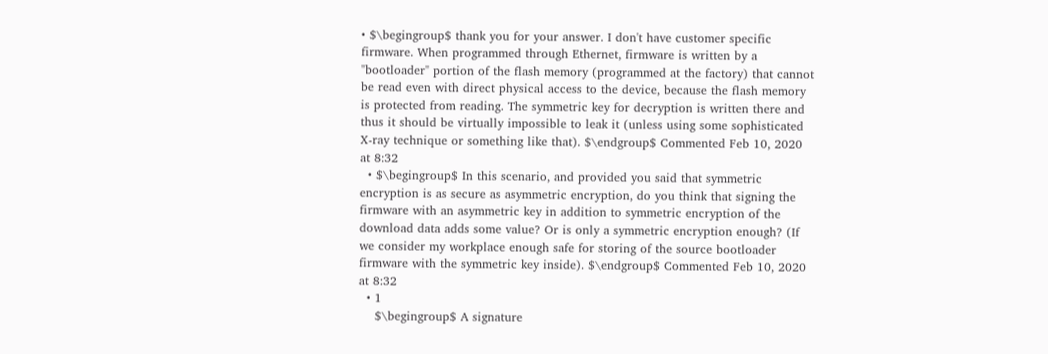• $\begingroup$ thank you for your answer. I don't have customer specific firmware. When programmed through Ethernet, firmware is written by a "bootloader" portion of the flash memory (programmed at the factory) that cannot be read even with direct physical access to the device, because the flash memory is protected from reading. The symmetric key for decryption is written there and thus it should be virtually impossible to leak it (unless using some sophisticated X-ray technique or something like that). $\endgroup$ Commented Feb 10, 2020 at 8:32
  • $\begingroup$ In this scenario, and provided you said that symmetric encryption is as secure as asymmetric encryption, do you think that signing the firmware with an asymmetric key in addition to symmetric encryption of the download data adds some value? Or is only a symmetric encryption enough? (If we consider my workplace enough safe for storing of the source bootloader firmware with the symmetric key inside). $\endgroup$ Commented Feb 10, 2020 at 8:32
  • 1
    $\begingroup$ A signature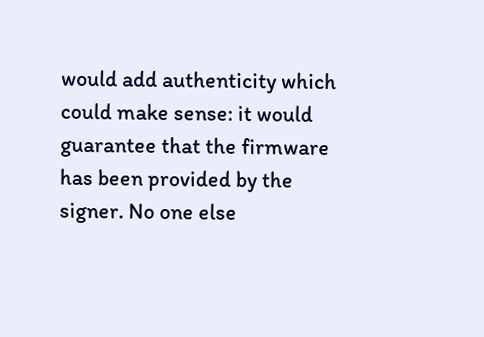would add authenticity which could make sense: it would guarantee that the firmware has been provided by the signer. No one else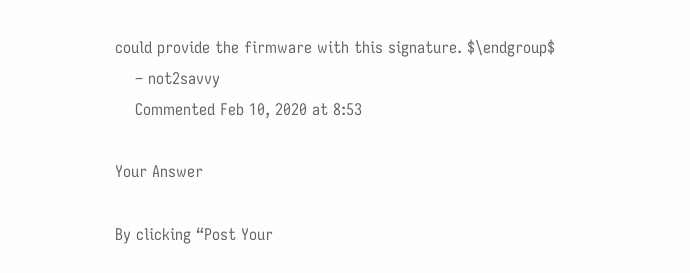could provide the firmware with this signature. $\endgroup$
    – not2savvy
    Commented Feb 10, 2020 at 8:53

Your Answer

By clicking “Post Your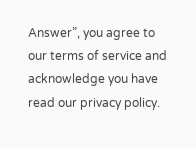Answer”, you agree to our terms of service and acknowledge you have read our privacy policy.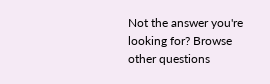Not the answer you're looking for? Browse other questions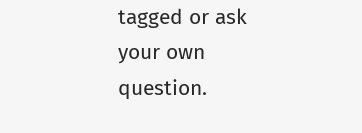tagged or ask your own question.